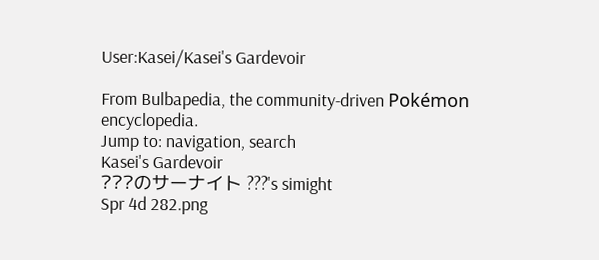User:Kasei/Kasei's Gardevoir

From Bulbapedia, the community-driven Pokémon encyclopedia.
Jump to: navigation, search
Kasei's Gardevoir
???のサーナイト ???'s simight
Spr 4d 282.png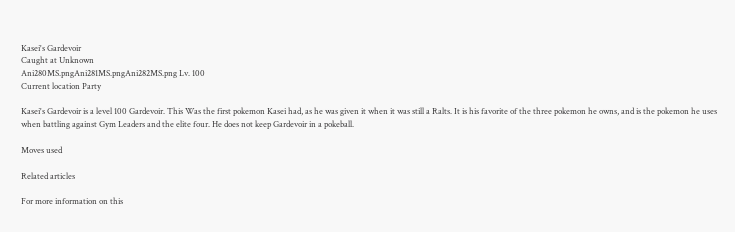Kasei's Gardevoir
Caught at Unknown
Ani280MS.pngAni281MS.pngAni282MS.png Lv. 100
Current location Party

Kasei's Gardevoir is a level 100 Gardevoir. This Was the first pokemon Kasei had, as he was given it when it was still a Ralts. It is his favorite of the three pokemon he owns, and is the pokemon he uses when battling against Gym Leaders and the elite four. He does not keep Gardevoir in a pokeball.

Moves used

Related articles

For more information on this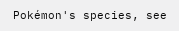Pokémon's species, see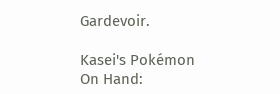Gardevoir.

Kasei's Pokémon
On Hand: